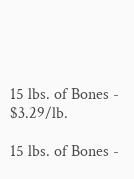15 lbs. of Bones - $3.29/lb.

15 lbs. of Bones -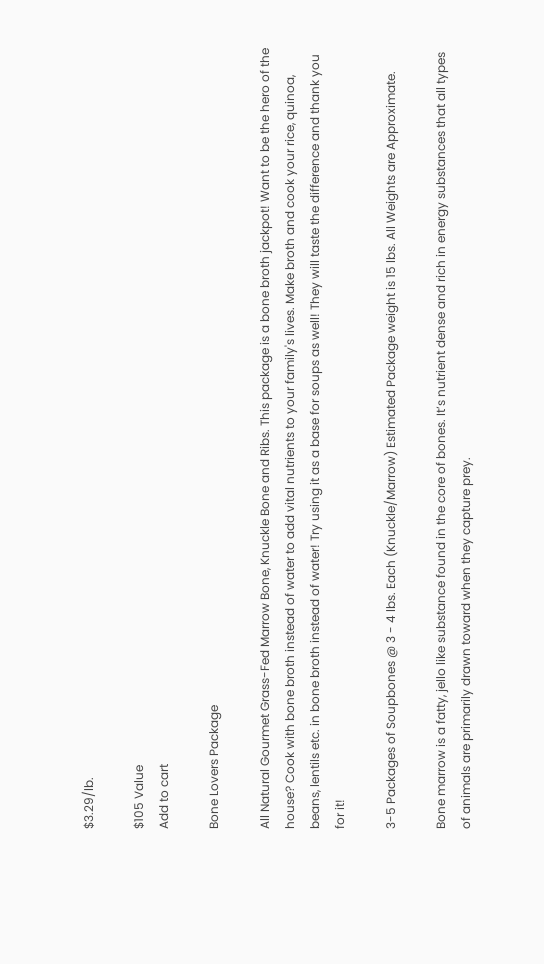$3.29/lb.

$105 Value
Add to cart

Bone Lovers Package

All Natural Gourmet Grass-Fed Marrow Bone, Knuckle Bone and Ribs. This package is a bone broth jackpot! Want to be the hero of the house? Cook with bone broth instead of water to add vital nutrients to your family's lives. Make broth and cook your rice, quinoa, beans, lentils etc. in bone broth instead of water! Try using it as a base for soups as well! They will taste the difference and thank you for it!

3-5 Packages of Soupbones @ 3 - 4 lbs. Each (Knuckle/Marrow) Estimated Package weight is 15 lbs. All Weights are Approximate.

Bone marrow is a fatty, jello like substance found in the core of bones. It’s nutrient dense and rich in energy substances that all types of animals are primarily drawn toward when they capture prey.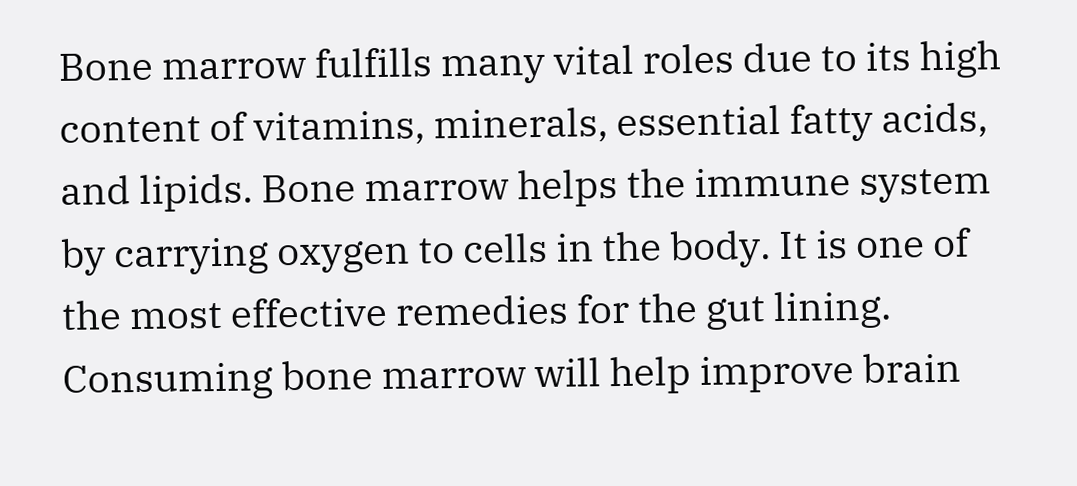Bone marrow fulfills many vital roles due to its high content of vitamins, minerals, essential fatty acids, and lipids. Bone marrow helps the immune system by carrying oxygen to cells in the body. It is one of the most effective remedies for the gut lining. Consuming bone marrow will help improve brain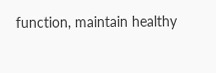function, maintain healthy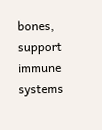bones, support immune systems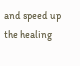and speed up the healing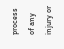process of any injury or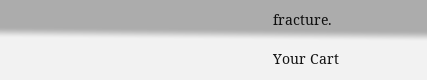fracture.

Your Cart